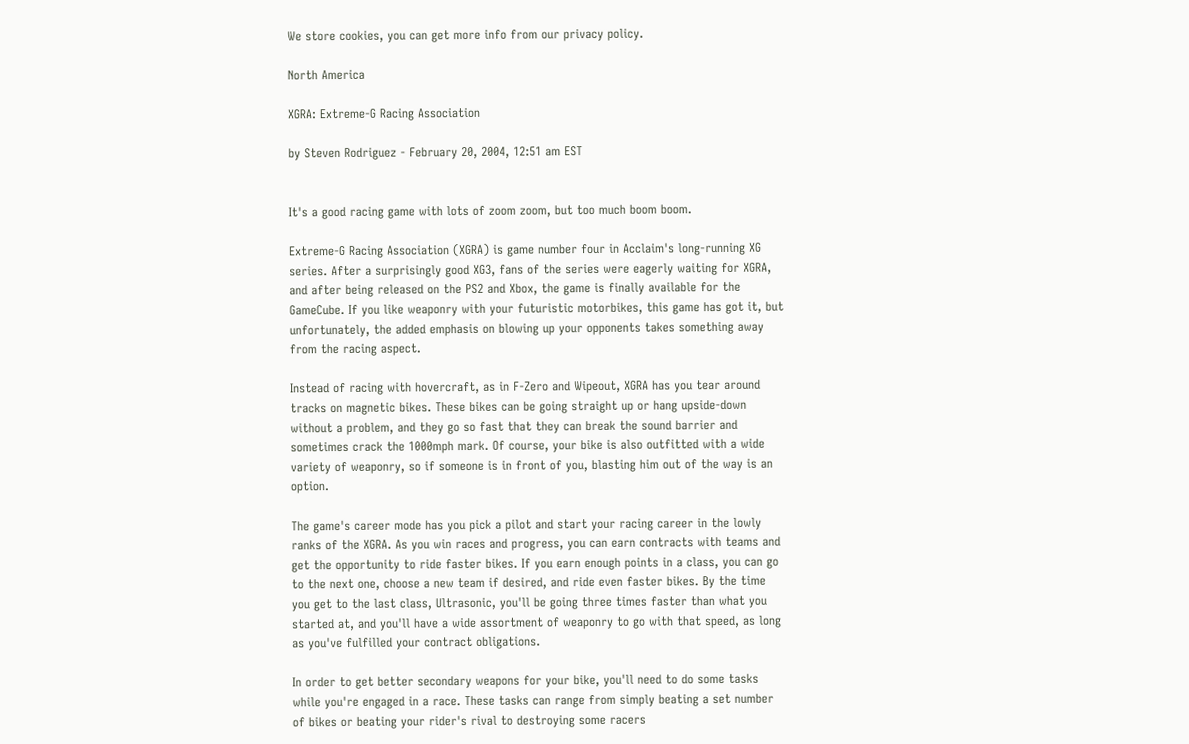We store cookies, you can get more info from our privacy policy.

North America

XGRA: Extreme-G Racing Association

by Steven Rodriguez - February 20, 2004, 12:51 am EST


It's a good racing game with lots of zoom zoom, but too much boom boom.

Extreme-G Racing Association (XGRA) is game number four in Acclaim's long-running XG series. After a surprisingly good XG3, fans of the series were eagerly waiting for XGRA, and after being released on the PS2 and Xbox, the game is finally available for the GameCube. If you like weaponry with your futuristic motorbikes, this game has got it, but unfortunately, the added emphasis on blowing up your opponents takes something away from the racing aspect.

Instead of racing with hovercraft, as in F-Zero and Wipeout, XGRA has you tear around tracks on magnetic bikes. These bikes can be going straight up or hang upside-down without a problem, and they go so fast that they can break the sound barrier and sometimes crack the 1000mph mark. Of course, your bike is also outfitted with a wide variety of weaponry, so if someone is in front of you, blasting him out of the way is an option.

The game's career mode has you pick a pilot and start your racing career in the lowly ranks of the XGRA. As you win races and progress, you can earn contracts with teams and get the opportunity to ride faster bikes. If you earn enough points in a class, you can go to the next one, choose a new team if desired, and ride even faster bikes. By the time you get to the last class, Ultrasonic, you'll be going three times faster than what you started at, and you'll have a wide assortment of weaponry to go with that speed, as long as you've fulfilled your contract obligations.

In order to get better secondary weapons for your bike, you'll need to do some tasks while you're engaged in a race. These tasks can range from simply beating a set number of bikes or beating your rider's rival to destroying some racers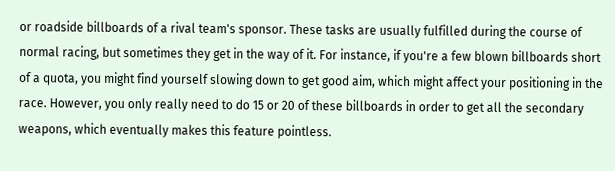or roadside billboards of a rival team's sponsor. These tasks are usually fulfilled during the course of normal racing, but sometimes they get in the way of it. For instance, if you're a few blown billboards short of a quota, you might find yourself slowing down to get good aim, which might affect your positioning in the race. However, you only really need to do 15 or 20 of these billboards in order to get all the secondary weapons, which eventually makes this feature pointless.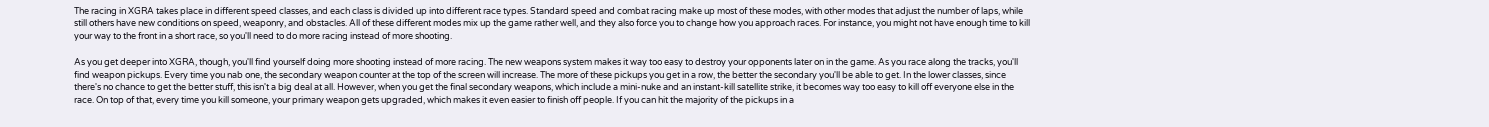The racing in XGRA takes place in different speed classes, and each class is divided up into different race types. Standard speed and combat racing make up most of these modes, with other modes that adjust the number of laps, while still others have new conditions on speed, weaponry, and obstacles. All of these different modes mix up the game rather well, and they also force you to change how you approach races. For instance, you might not have enough time to kill your way to the front in a short race, so you'll need to do more racing instead of more shooting.

As you get deeper into XGRA, though, you'll find yourself doing more shooting instead of more racing. The new weapons system makes it way too easy to destroy your opponents later on in the game. As you race along the tracks, you'll find weapon pickups. Every time you nab one, the secondary weapon counter at the top of the screen will increase. The more of these pickups you get in a row, the better the secondary you'll be able to get. In the lower classes, since there's no chance to get the better stuff, this isn't a big deal at all. However, when you get the final secondary weapons, which include a mini-nuke and an instant-kill satellite strike, it becomes way too easy to kill off everyone else in the race. On top of that, every time you kill someone, your primary weapon gets upgraded, which makes it even easier to finish off people. If you can hit the majority of the pickups in a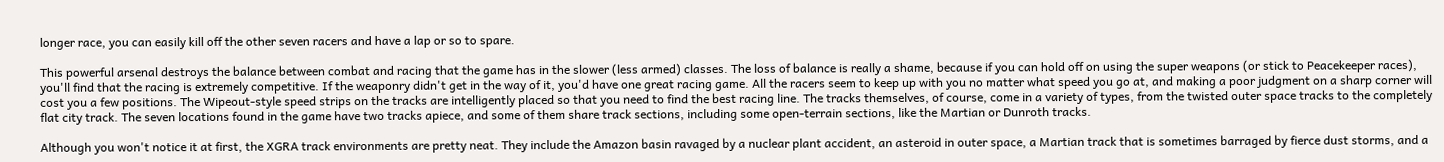longer race, you can easily kill off the other seven racers and have a lap or so to spare.

This powerful arsenal destroys the balance between combat and racing that the game has in the slower (less armed) classes. The loss of balance is really a shame, because if you can hold off on using the super weapons (or stick to Peacekeeper races), you'll find that the racing is extremely competitive. If the weaponry didn't get in the way of it, you'd have one great racing game. All the racers seem to keep up with you no matter what speed you go at, and making a poor judgment on a sharp corner will cost you a few positions. The Wipeout-style speed strips on the tracks are intelligently placed so that you need to find the best racing line. The tracks themselves, of course, come in a variety of types, from the twisted outer space tracks to the completely flat city track. The seven locations found in the game have two tracks apiece, and some of them share track sections, including some open-terrain sections, like the Martian or Dunroth tracks.

Although you won't notice it at first, the XGRA track environments are pretty neat. They include the Amazon basin ravaged by a nuclear plant accident, an asteroid in outer space, a Martian track that is sometimes barraged by fierce dust storms, and a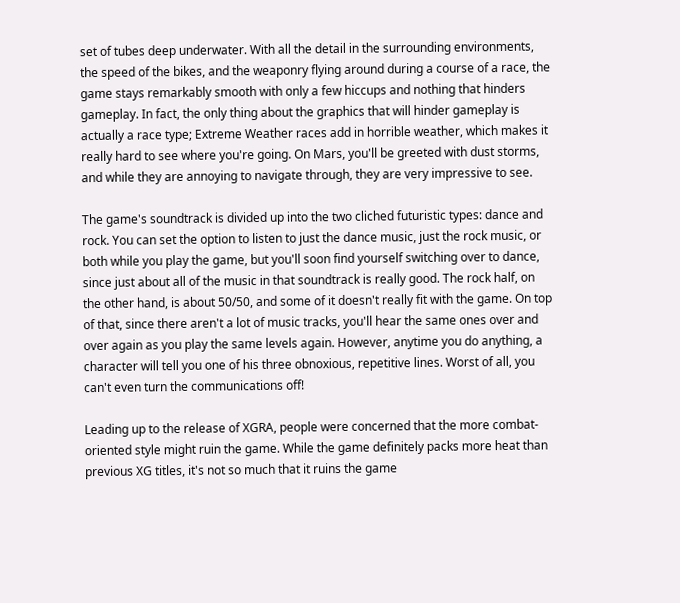set of tubes deep underwater. With all the detail in the surrounding environments, the speed of the bikes, and the weaponry flying around during a course of a race, the game stays remarkably smooth with only a few hiccups and nothing that hinders gameplay. In fact, the only thing about the graphics that will hinder gameplay is actually a race type; Extreme Weather races add in horrible weather, which makes it really hard to see where you're going. On Mars, you'll be greeted with dust storms, and while they are annoying to navigate through, they are very impressive to see.

The game's soundtrack is divided up into the two cliched futuristic types: dance and rock. You can set the option to listen to just the dance music, just the rock music, or both while you play the game, but you'll soon find yourself switching over to dance, since just about all of the music in that soundtrack is really good. The rock half, on the other hand, is about 50/50, and some of it doesn't really fit with the game. On top of that, since there aren't a lot of music tracks, you'll hear the same ones over and over again as you play the same levels again. However, anytime you do anything, a character will tell you one of his three obnoxious, repetitive lines. Worst of all, you can't even turn the communications off!

Leading up to the release of XGRA, people were concerned that the more combat-oriented style might ruin the game. While the game definitely packs more heat than previous XG titles, it's not so much that it ruins the game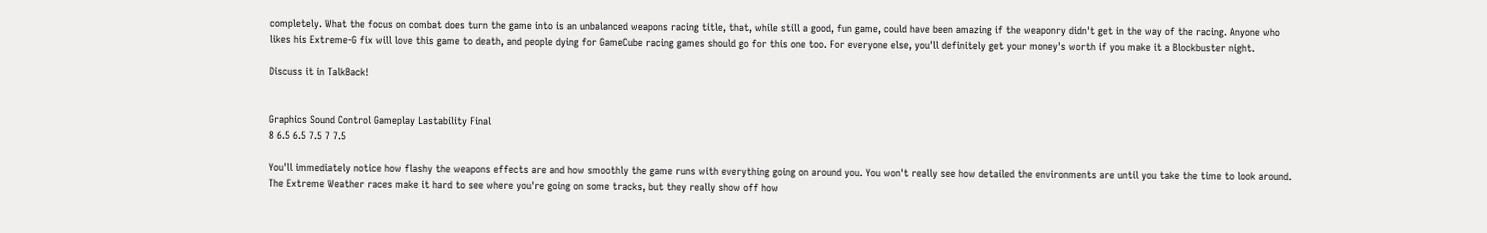completely. What the focus on combat does turn the game into is an unbalanced weapons racing title, that, while still a good, fun game, could have been amazing if the weaponry didn't get in the way of the racing. Anyone who likes his Extreme-G fix will love this game to death, and people dying for GameCube racing games should go for this one too. For everyone else, you'll definitely get your money's worth if you make it a Blockbuster night.

Discuss it in TalkBack!


Graphics Sound Control Gameplay Lastability Final
8 6.5 6.5 7.5 7 7.5

You'll immediately notice how flashy the weapons effects are and how smoothly the game runs with everything going on around you. You won't really see how detailed the environments are until you take the time to look around. The Extreme Weather races make it hard to see where you're going on some tracks, but they really show off how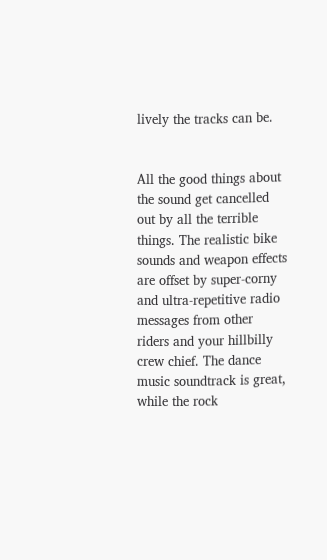lively the tracks can be.


All the good things about the sound get cancelled out by all the terrible things. The realistic bike sounds and weapon effects are offset by super-corny and ultra-repetitive radio messages from other riders and your hillbilly crew chief. The dance music soundtrack is great, while the rock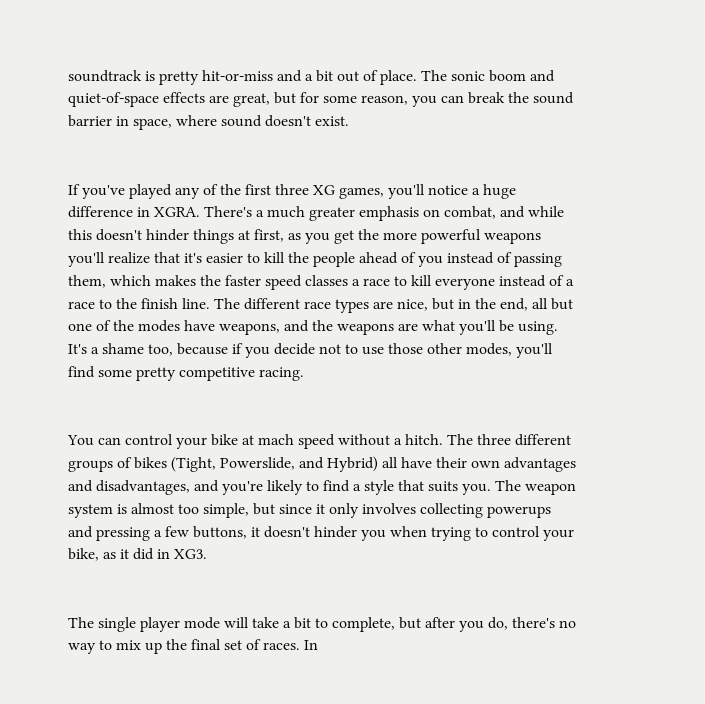soundtrack is pretty hit-or-miss and a bit out of place. The sonic boom and quiet-of-space effects are great, but for some reason, you can break the sound barrier in space, where sound doesn't exist.


If you've played any of the first three XG games, you'll notice a huge difference in XGRA. There's a much greater emphasis on combat, and while this doesn't hinder things at first, as you get the more powerful weapons you'll realize that it's easier to kill the people ahead of you instead of passing them, which makes the faster speed classes a race to kill everyone instead of a race to the finish line. The different race types are nice, but in the end, all but one of the modes have weapons, and the weapons are what you'll be using. It's a shame too, because if you decide not to use those other modes, you'll find some pretty competitive racing.


You can control your bike at mach speed without a hitch. The three different groups of bikes (Tight, Powerslide, and Hybrid) all have their own advantages and disadvantages, and you're likely to find a style that suits you. The weapon system is almost too simple, but since it only involves collecting powerups and pressing a few buttons, it doesn't hinder you when trying to control your bike, as it did in XG3.


The single player mode will take a bit to complete, but after you do, there's no way to mix up the final set of races. In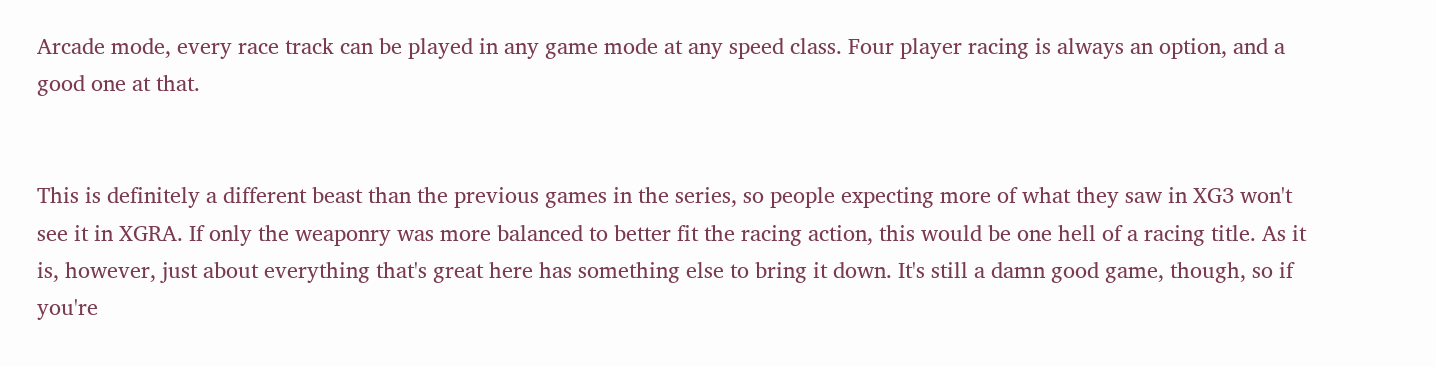Arcade mode, every race track can be played in any game mode at any speed class. Four player racing is always an option, and a good one at that.


This is definitely a different beast than the previous games in the series, so people expecting more of what they saw in XG3 won't see it in XGRA. If only the weaponry was more balanced to better fit the racing action, this would be one hell of a racing title. As it is, however, just about everything that's great here has something else to bring it down. It's still a damn good game, though, so if you're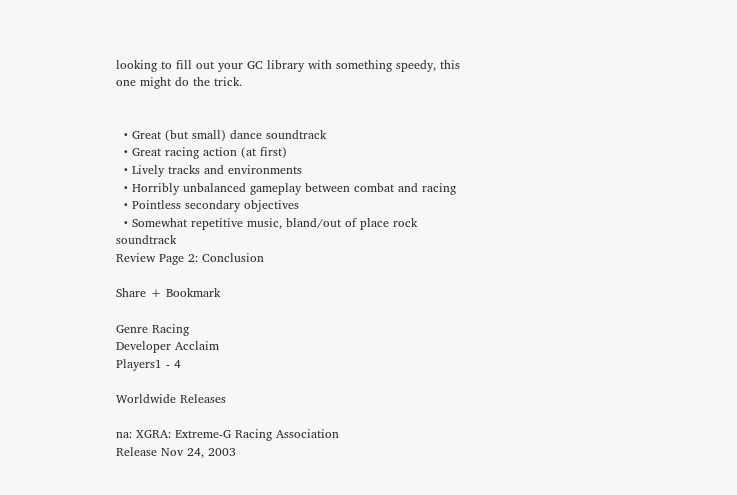looking to fill out your GC library with something speedy, this one might do the trick.


  • Great (but small) dance soundtrack
  • Great racing action (at first)
  • Lively tracks and environments
  • Horribly unbalanced gameplay between combat and racing
  • Pointless secondary objectives
  • Somewhat repetitive music, bland/out of place rock soundtrack
Review Page 2: Conclusion

Share + Bookmark

Genre Racing
Developer Acclaim
Players1 - 4

Worldwide Releases

na: XGRA: Extreme-G Racing Association
Release Nov 24, 2003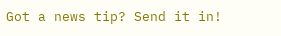Got a news tip? Send it in!